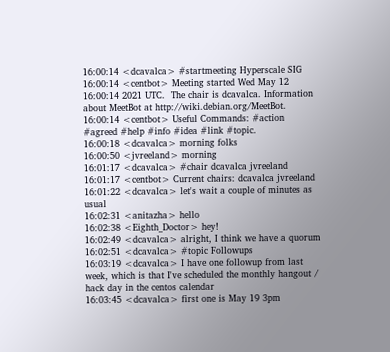16:00:14 <dcavalca> #startmeeting Hyperscale SIG
16:00:14 <centbot> Meeting started Wed May 12 16:00:14 2021 UTC.  The chair is dcavalca. Information about MeetBot at http://wiki.debian.org/MeetBot.
16:00:14 <centbot> Useful Commands: #action #agreed #help #info #idea #link #topic.
16:00:18 <dcavalca> morning folks
16:00:50 <jvreeland> morning
16:01:17 <dcavalca> #chair dcavalca jvreeland
16:01:17 <centbot> Current chairs: dcavalca jvreeland
16:01:22 <dcavalca> let's wait a couple of minutes as usual
16:02:31 <anitazha> hello
16:02:38 <Eighth_Doctor> hey!
16:02:49 <dcavalca> alright, I think we have a quorum
16:02:51 <dcavalca> #topic Followups
16:03:19 <dcavalca> I have one followup from last week, which is that I've scheduled the monthly hangout / hack day in the centos calendar
16:03:45 <dcavalca> first one is May 19 3pm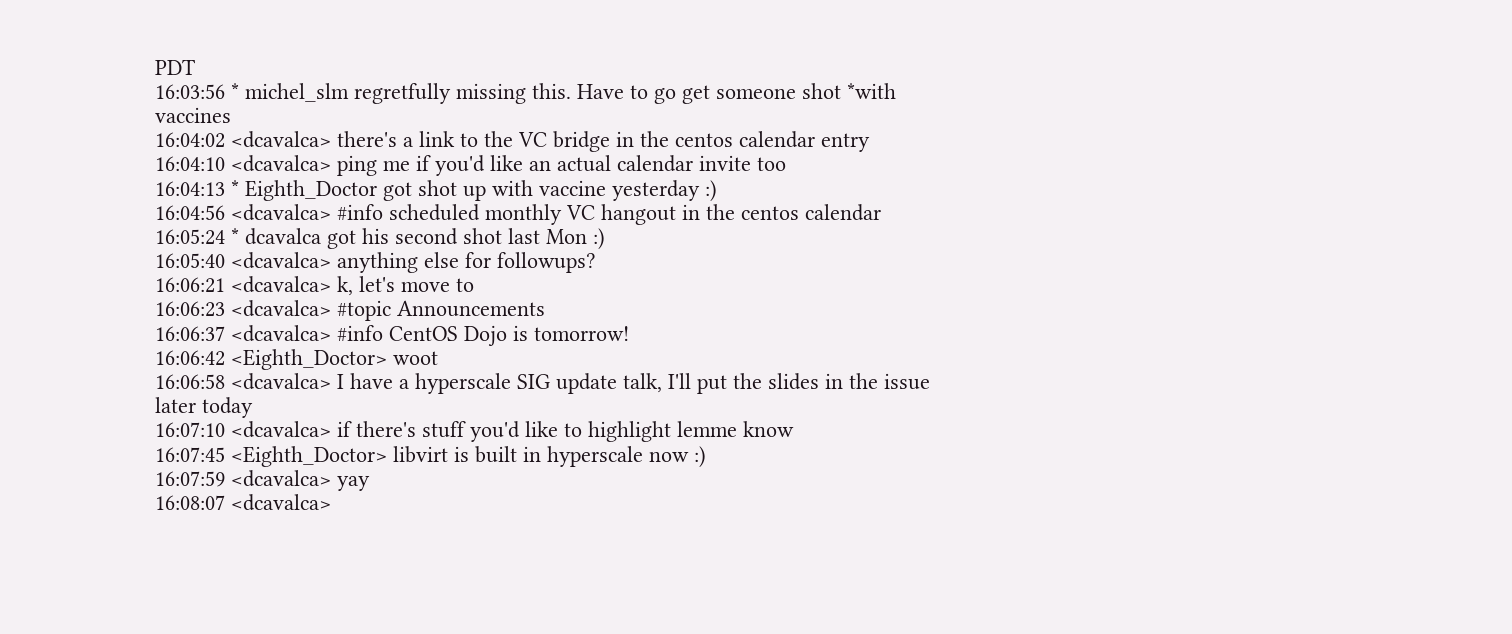PDT
16:03:56 * michel_slm regretfully missing this. Have to go get someone shot *with vaccines
16:04:02 <dcavalca> there's a link to the VC bridge in the centos calendar entry
16:04:10 <dcavalca> ping me if you'd like an actual calendar invite too
16:04:13 * Eighth_Doctor got shot up with vaccine yesterday :)
16:04:56 <dcavalca> #info scheduled monthly VC hangout in the centos calendar
16:05:24 * dcavalca got his second shot last Mon :)
16:05:40 <dcavalca> anything else for followups?
16:06:21 <dcavalca> k, let's move to
16:06:23 <dcavalca> #topic Announcements
16:06:37 <dcavalca> #info CentOS Dojo is tomorrow!
16:06:42 <Eighth_Doctor> woot
16:06:58 <dcavalca> I have a hyperscale SIG update talk, I'll put the slides in the issue later today
16:07:10 <dcavalca> if there's stuff you'd like to highlight lemme know
16:07:45 <Eighth_Doctor> libvirt is built in hyperscale now :)
16:07:59 <dcavalca> yay
16:08:07 <dcavalca>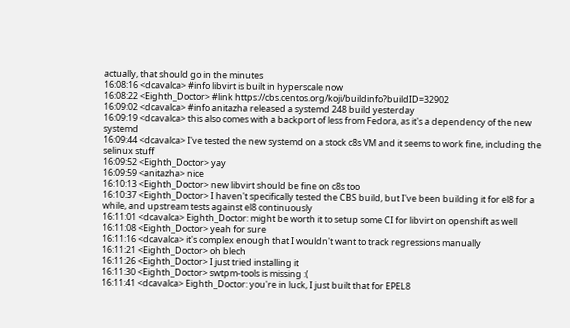actually, that should go in the minutes
16:08:16 <dcavalca> #info libvirt is built in hyperscale now
16:08:22 <Eighth_Doctor> #link https://cbs.centos.org/koji/buildinfo?buildID=32902
16:09:02 <dcavalca> #info anitazha released a systemd 248 build yesterday
16:09:19 <dcavalca> this also comes with a backport of less from Fedora, as it's a dependency of the new systemd
16:09:44 <dcavalca> I've tested the new systemd on a stock c8s VM and it seems to work fine, including the selinux stuff
16:09:52 <Eighth_Doctor> yay
16:09:59 <anitazha> nice
16:10:13 <Eighth_Doctor> new libvirt should be fine on c8s too
16:10:37 <Eighth_Doctor> I haven't specifically tested the CBS build, but I've been building it for el8 for a while, and upstream tests against el8 continuously
16:11:01 <dcavalca> Eighth_Doctor: might be worth it to setup some CI for libvirt on openshift as well
16:11:08 <Eighth_Doctor> yeah for sure
16:11:16 <dcavalca> it's complex enough that I wouldn't want to track regressions manually
16:11:21 <Eighth_Doctor> oh blech
16:11:26 <Eighth_Doctor> I just tried installing it
16:11:30 <Eighth_Doctor> swtpm-tools is missing :(
16:11:41 <dcavalca> Eighth_Doctor: you're in luck, I just built that for EPEL8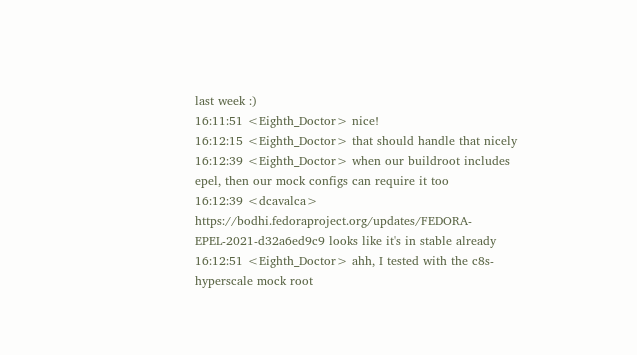last week :)
16:11:51 <Eighth_Doctor> nice!
16:12:15 <Eighth_Doctor> that should handle that nicely
16:12:39 <Eighth_Doctor> when our buildroot includes epel, then our mock configs can require it too
16:12:39 <dcavalca> https://bodhi.fedoraproject.org/updates/FEDORA-EPEL-2021-d32a6ed9c9 looks like it's in stable already
16:12:51 <Eighth_Doctor> ahh, I tested with the c8s-hyperscale mock root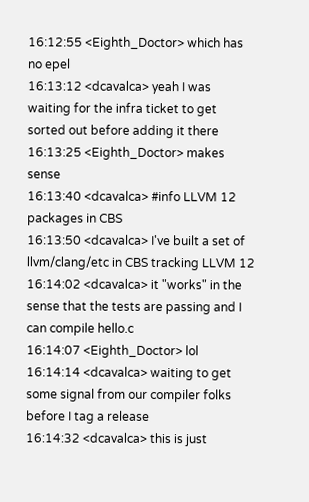16:12:55 <Eighth_Doctor> which has no epel
16:13:12 <dcavalca> yeah I was waiting for the infra ticket to get sorted out before adding it there
16:13:25 <Eighth_Doctor> makes sense
16:13:40 <dcavalca> #info LLVM 12 packages in CBS
16:13:50 <dcavalca> I've built a set of llvm/clang/etc in CBS tracking LLVM 12
16:14:02 <dcavalca> it "works" in the sense that the tests are passing and I can compile hello.c
16:14:07 <Eighth_Doctor> lol
16:14:14 <dcavalca> waiting to get some signal from our compiler folks before I tag a release
16:14:32 <dcavalca> this is just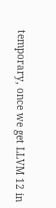temporary, once we get LLVM 12 in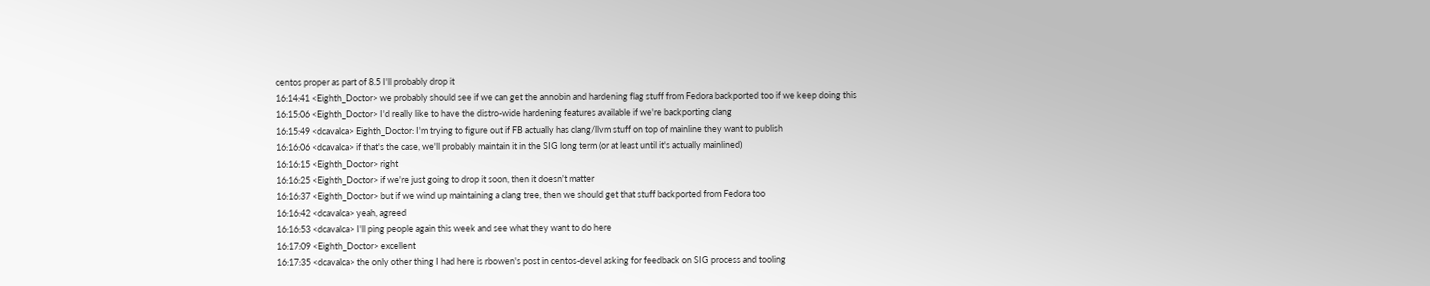centos proper as part of 8.5 I'll probably drop it
16:14:41 <Eighth_Doctor> we probably should see if we can get the annobin and hardening flag stuff from Fedora backported too if we keep doing this
16:15:06 <Eighth_Doctor> I'd really like to have the distro-wide hardening features available if we're backporting clang
16:15:49 <dcavalca> Eighth_Doctor: I'm trying to figure out if FB actually has clang/llvm stuff on top of mainline they want to publish
16:16:06 <dcavalca> if that's the case, we'll probably maintain it in the SIG long term (or at least until it's actually mainlined)
16:16:15 <Eighth_Doctor> right
16:16:25 <Eighth_Doctor> if we're just going to drop it soon, then it doesn't matter
16:16:37 <Eighth_Doctor> but if we wind up maintaining a clang tree, then we should get that stuff backported from Fedora too
16:16:42 <dcavalca> yeah, agreed
16:16:53 <dcavalca> I'll ping people again this week and see what they want to do here
16:17:09 <Eighth_Doctor> excellent
16:17:35 <dcavalca> the only other thing I had here is rbowen's post in centos-devel asking for feedback on SIG process and tooling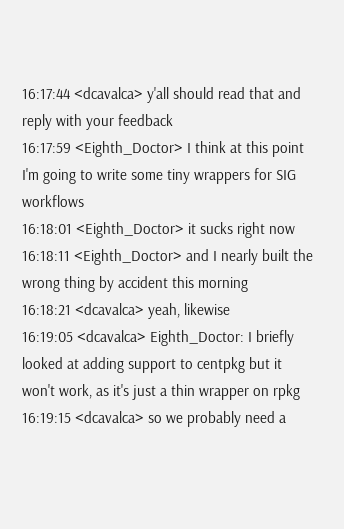16:17:44 <dcavalca> y'all should read that and reply with your feedback
16:17:59 <Eighth_Doctor> I think at this point I'm going to write some tiny wrappers for SIG workflows
16:18:01 <Eighth_Doctor> it sucks right now
16:18:11 <Eighth_Doctor> and I nearly built the wrong thing by accident this morning
16:18:21 <dcavalca> yeah, likewise
16:19:05 <dcavalca> Eighth_Doctor: I briefly looked at adding support to centpkg but it won't work, as it's just a thin wrapper on rpkg
16:19:15 <dcavalca> so we probably need a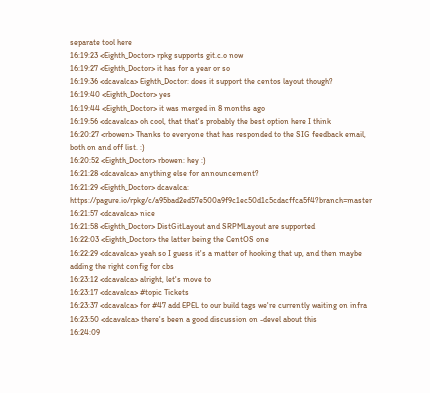separate tool here
16:19:23 <Eighth_Doctor> rpkg supports git.c.o now
16:19:27 <Eighth_Doctor> it has for a year or so
16:19:36 <dcavalca> Eighth_Doctor: does it support the centos layout though?
16:19:40 <Eighth_Doctor> yes
16:19:44 <Eighth_Doctor> it was merged in 8 months ago
16:19:56 <dcavalca> oh cool, that that's probably the best option here I think
16:20:27 <rbowen> Thanks to everyone that has responded to the SIG feedback email, both on and off list. :)
16:20:52 <Eighth_Doctor> rbowen: hey :)
16:21:28 <dcavalca> anything else for announcement?
16:21:29 <Eighth_Doctor> dcavalca: https://pagure.io/rpkg/c/a95bad2ed57e500a9f9c1ec50d1c5cdacffca5f4?branch=master
16:21:57 <dcavalca> nice
16:21:58 <Eighth_Doctor> DistGitLayout and SRPMLayout are supported
16:22:03 <Eighth_Doctor> the latter being the CentOS one
16:22:29 <dcavalca> yeah so I guess it's a matter of hooking that up, and then maybe adding the right config for cbs
16:23:12 <dcavalca> alright, let's move to
16:23:17 <dcavalca> #topic Tickets
16:23:37 <dcavalca> for #47 add EPEL to our build tags we're currently waiting on infra
16:23:50 <dcavalca> there's been a good discussion on -devel about this
16:24:09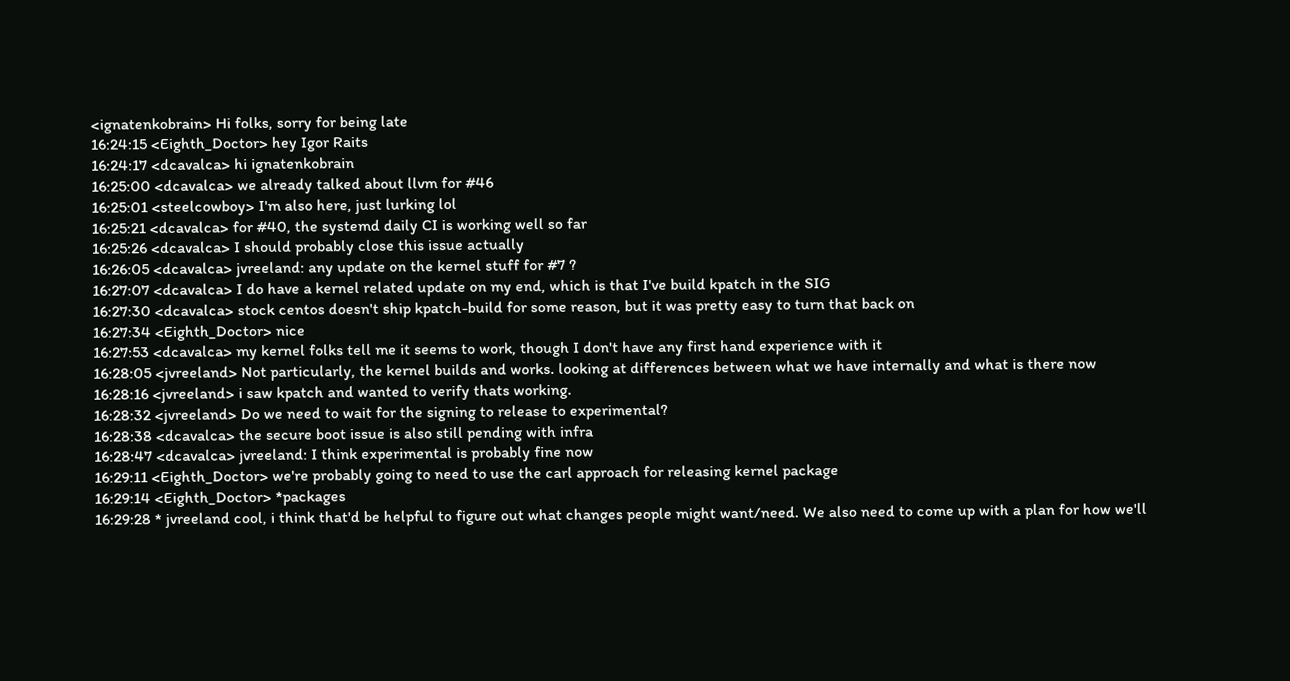<ignatenkobrain> Hi folks, sorry for being late
16:24:15 <Eighth_Doctor> hey Igor Raits
16:24:17 <dcavalca> hi ignatenkobrain
16:25:00 <dcavalca> we already talked about llvm for #46
16:25:01 <steelcowboy> I'm also here, just lurking lol
16:25:21 <dcavalca> for #40, the systemd daily CI is working well so far
16:25:26 <dcavalca> I should probably close this issue actually
16:26:05 <dcavalca> jvreeland: any update on the kernel stuff for #7 ?
16:27:07 <dcavalca> I do have a kernel related update on my end, which is that I've build kpatch in the SIG
16:27:30 <dcavalca> stock centos doesn't ship kpatch-build for some reason, but it was pretty easy to turn that back on
16:27:34 <Eighth_Doctor> nice
16:27:53 <dcavalca> my kernel folks tell me it seems to work, though I don't have any first hand experience with it
16:28:05 <jvreeland> Not particularly, the kernel builds and works. looking at differences between what we have internally and what is there now
16:28:16 <jvreeland> i saw kpatch and wanted to verify thats working.
16:28:32 <jvreeland> Do we need to wait for the signing to release to experimental?
16:28:38 <dcavalca> the secure boot issue is also still pending with infra
16:28:47 <dcavalca> jvreeland: I think experimental is probably fine now
16:29:11 <Eighth_Doctor> we're probably going to need to use the carl approach for releasing kernel package
16:29:14 <Eighth_Doctor> *packages
16:29:28 * jvreeland cool, i think that'd be helpful to figure out what changes people might want/need. We also need to come up with a plan for how we'll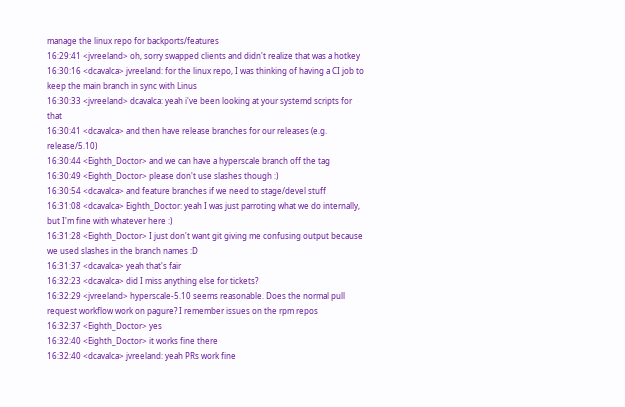manage the linux repo for backports/features
16:29:41 <jvreeland> oh, sorry swapped clients and didn't realize that was a hotkey
16:30:16 <dcavalca> jvreeland: for the linux repo, I was thinking of having a CI job to keep the main branch in sync with Linus
16:30:33 <jvreeland> dcavalca: yeah i've been looking at your systemd scripts for that
16:30:41 <dcavalca> and then have release branches for our releases (e.g. release/5.10)
16:30:44 <Eighth_Doctor> and we can have a hyperscale branch off the tag
16:30:49 <Eighth_Doctor> please don't use slashes though :)
16:30:54 <dcavalca> and feature branches if we need to stage/devel stuff
16:31:08 <dcavalca> Eighth_Doctor: yeah I was just parroting what we do internally, but I'm fine with whatever here :)
16:31:28 <Eighth_Doctor> I just don't want git giving me confusing output because we used slashes in the branch names :D
16:31:37 <dcavalca> yeah that's fair
16:32:23 <dcavalca> did I miss anything else for tickets?
16:32:29 <jvreeland> hyperscale-5.10 seems reasonable. Does the normal pull request workflow work on pagure? I remember issues on the rpm repos
16:32:37 <Eighth_Doctor> yes
16:32:40 <Eighth_Doctor> it works fine there
16:32:40 <dcavalca> jvreeland: yeah PRs work fine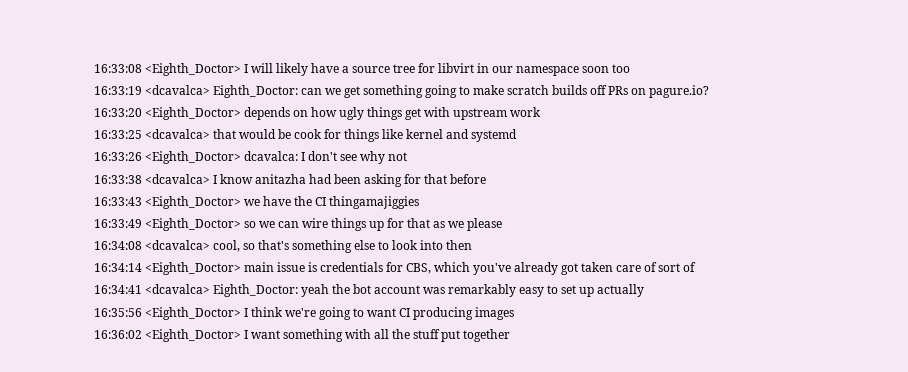16:33:08 <Eighth_Doctor> I will likely have a source tree for libvirt in our namespace soon too
16:33:19 <dcavalca> Eighth_Doctor: can we get something going to make scratch builds off PRs on pagure.io?
16:33:20 <Eighth_Doctor> depends on how ugly things get with upstream work
16:33:25 <dcavalca> that would be cook for things like kernel and systemd
16:33:26 <Eighth_Doctor> dcavalca: I don't see why not
16:33:38 <dcavalca> I know anitazha had been asking for that before
16:33:43 <Eighth_Doctor> we have the CI thingamajiggies
16:33:49 <Eighth_Doctor> so we can wire things up for that as we please
16:34:08 <dcavalca> cool, so that's something else to look into then
16:34:14 <Eighth_Doctor> main issue is credentials for CBS, which you've already got taken care of sort of
16:34:41 <dcavalca> Eighth_Doctor: yeah the bot account was remarkably easy to set up actually
16:35:56 <Eighth_Doctor> I think we're going to want CI producing images
16:36:02 <Eighth_Doctor> I want something with all the stuff put together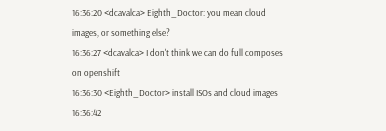16:36:20 <dcavalca> Eighth_Doctor: you mean cloud images, or something else?
16:36:27 <dcavalca> I don't think we can do full composes on openshift
16:36:30 <Eighth_Doctor> install ISOs and cloud images
16:36:42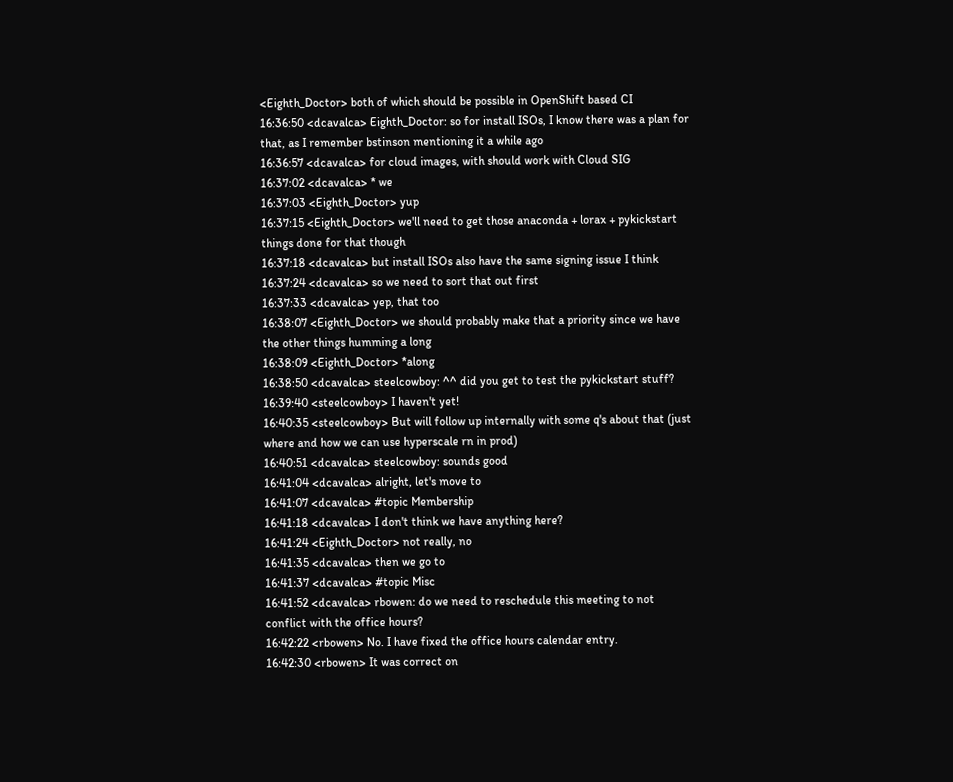<Eighth_Doctor> both of which should be possible in OpenShift based CI
16:36:50 <dcavalca> Eighth_Doctor: so for install ISOs, I know there was a plan for that, as I remember bstinson mentioning it a while ago
16:36:57 <dcavalca> for cloud images, with should work with Cloud SIG
16:37:02 <dcavalca> * we
16:37:03 <Eighth_Doctor> yup
16:37:15 <Eighth_Doctor> we'll need to get those anaconda + lorax + pykickstart things done for that though
16:37:18 <dcavalca> but install ISOs also have the same signing issue I think
16:37:24 <dcavalca> so we need to sort that out first
16:37:33 <dcavalca> yep, that too
16:38:07 <Eighth_Doctor> we should probably make that a priority since we have the other things humming a long
16:38:09 <Eighth_Doctor> *along
16:38:50 <dcavalca> steelcowboy: ^^ did you get to test the pykickstart stuff?
16:39:40 <steelcowboy> I haven't yet!
16:40:35 <steelcowboy> But will follow up internally with some q's about that (just where and how we can use hyperscale rn in prod)
16:40:51 <dcavalca> steelcowboy: sounds good
16:41:04 <dcavalca> alright, let's move to
16:41:07 <dcavalca> #topic Membership
16:41:18 <dcavalca> I don't think we have anything here?
16:41:24 <Eighth_Doctor> not really, no
16:41:35 <dcavalca> then we go to
16:41:37 <dcavalca> #topic Misc
16:41:52 <dcavalca> rbowen: do we need to reschedule this meeting to not conflict with the office hours?
16:42:22 <rbowen> No. I have fixed the office hours calendar entry.
16:42:30 <rbowen> It was correct on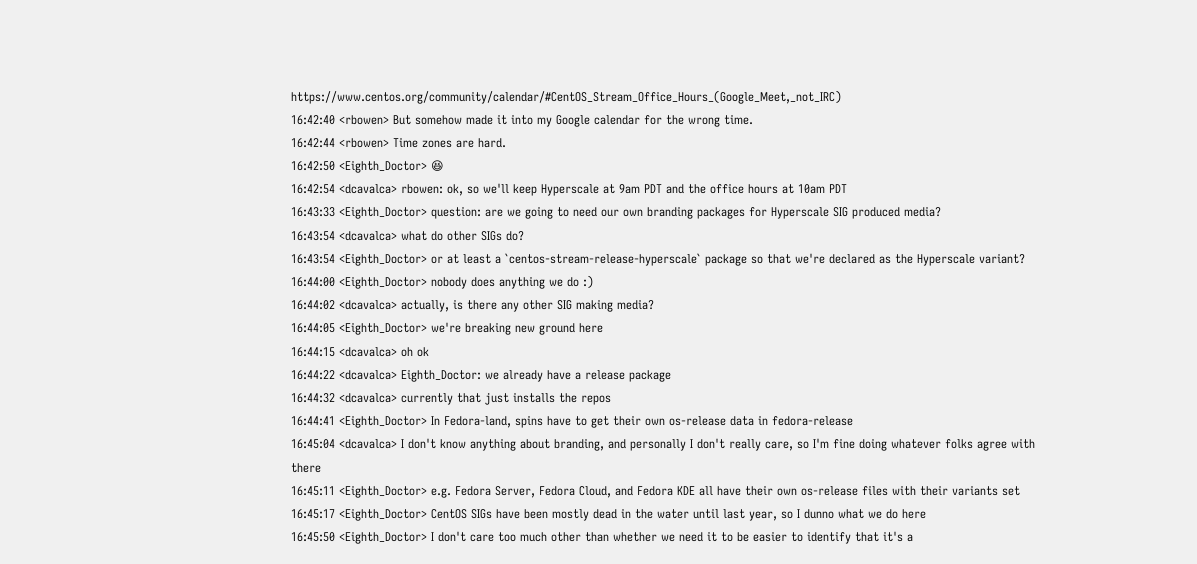https://www.centos.org/community/calendar/#CentOS_Stream_Office_Hours_(Google_Meet,_not_IRC)
16:42:40 <rbowen> But somehow made it into my Google calendar for the wrong time.
16:42:44 <rbowen> Time zones are hard.
16:42:50 <Eighth_Doctor> 😆
16:42:54 <dcavalca> rbowen: ok, so we'll keep Hyperscale at 9am PDT and the office hours at 10am PDT
16:43:33 <Eighth_Doctor> question: are we going to need our own branding packages for Hyperscale SIG produced media?
16:43:54 <dcavalca> what do other SIGs do?
16:43:54 <Eighth_Doctor> or at least a `centos-stream-release-hyperscale` package so that we're declared as the Hyperscale variant?
16:44:00 <Eighth_Doctor> nobody does anything we do :)
16:44:02 <dcavalca> actually, is there any other SIG making media?
16:44:05 <Eighth_Doctor> we're breaking new ground here
16:44:15 <dcavalca> oh ok
16:44:22 <dcavalca> Eighth_Doctor: we already have a release package
16:44:32 <dcavalca> currently that just installs the repos
16:44:41 <Eighth_Doctor> In Fedora-land, spins have to get their own os-release data in fedora-release
16:45:04 <dcavalca> I don't know anything about branding, and personally I don't really care, so I'm fine doing whatever folks agree with there
16:45:11 <Eighth_Doctor> e.g. Fedora Server, Fedora Cloud, and Fedora KDE all have their own os-release files with their variants set
16:45:17 <Eighth_Doctor> CentOS SIGs have been mostly dead in the water until last year, so I dunno what we do here
16:45:50 <Eighth_Doctor> I don't care too much other than whether we need it to be easier to identify that it's a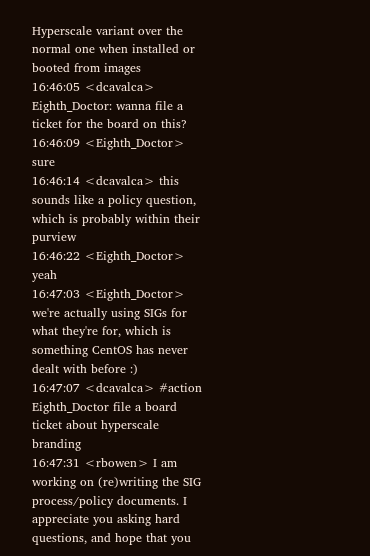Hyperscale variant over the normal one when installed or booted from images
16:46:05 <dcavalca> Eighth_Doctor: wanna file a ticket for the board on this?
16:46:09 <Eighth_Doctor> sure
16:46:14 <dcavalca> this sounds like a policy question, which is probably within their purview
16:46:22 <Eighth_Doctor> yeah
16:47:03 <Eighth_Doctor> we're actually using SIGs for what they're for, which is something CentOS has never dealt with before :)
16:47:07 <dcavalca> #action Eighth_Doctor file a board ticket about hyperscale branding
16:47:31 <rbowen> I am working on (re)writing the SIG process/policy documents. I appreciate you asking hard questions, and hope that you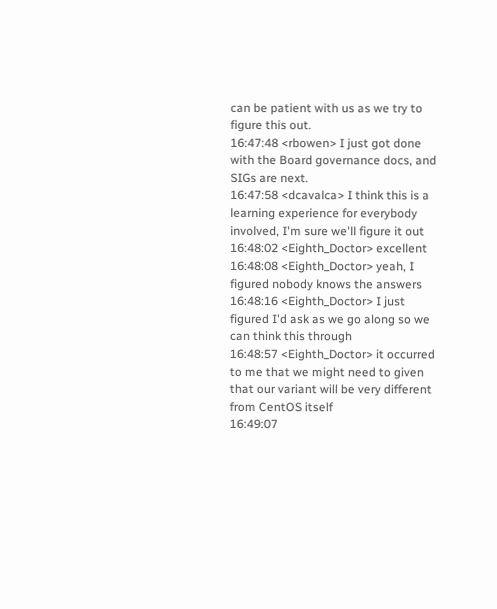can be patient with us as we try to figure this out.
16:47:48 <rbowen> I just got done with the Board governance docs, and SIGs are next.
16:47:58 <dcavalca> I think this is a learning experience for everybody involved, I'm sure we'll figure it out
16:48:02 <Eighth_Doctor> excellent
16:48:08 <Eighth_Doctor> yeah, I figured nobody knows the answers
16:48:16 <Eighth_Doctor> I just figured I'd ask as we go along so we can think this through
16:48:57 <Eighth_Doctor> it occurred to me that we might need to given that our variant will be very different from CentOS itself
16:49:07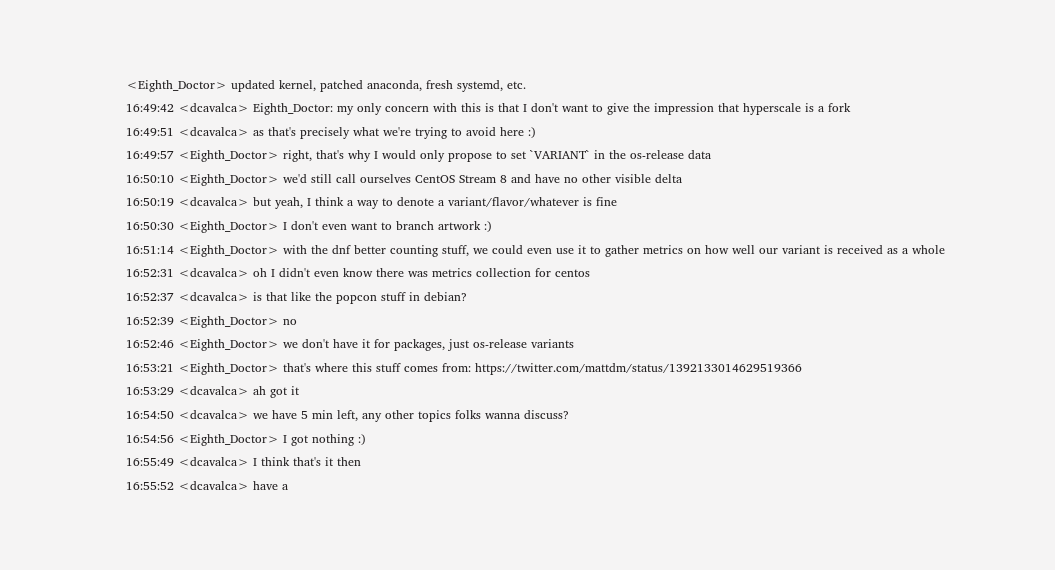<Eighth_Doctor> updated kernel, patched anaconda, fresh systemd, etc.
16:49:42 <dcavalca> Eighth_Doctor: my only concern with this is that I don't want to give the impression that hyperscale is a fork
16:49:51 <dcavalca> as that's precisely what we're trying to avoid here :)
16:49:57 <Eighth_Doctor> right, that's why I would only propose to set `VARIANT` in the os-release data
16:50:10 <Eighth_Doctor> we'd still call ourselves CentOS Stream 8 and have no other visible delta
16:50:19 <dcavalca> but yeah, I think a way to denote a variant/flavor/whatever is fine
16:50:30 <Eighth_Doctor> I don't even want to branch artwork :)
16:51:14 <Eighth_Doctor> with the dnf better counting stuff, we could even use it to gather metrics on how well our variant is received as a whole
16:52:31 <dcavalca> oh I didn't even know there was metrics collection for centos
16:52:37 <dcavalca> is that like the popcon stuff in debian?
16:52:39 <Eighth_Doctor> no
16:52:46 <Eighth_Doctor> we don't have it for packages, just os-release variants
16:53:21 <Eighth_Doctor> that's where this stuff comes from: https://twitter.com/mattdm/status/1392133014629519366
16:53:29 <dcavalca> ah got it
16:54:50 <dcavalca> we have 5 min left, any other topics folks wanna discuss?
16:54:56 <Eighth_Doctor> I got nothing :)
16:55:49 <dcavalca> I think that's it then
16:55:52 <dcavalca> have a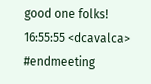good one folks!
16:55:55 <dcavalca> #endmeeting